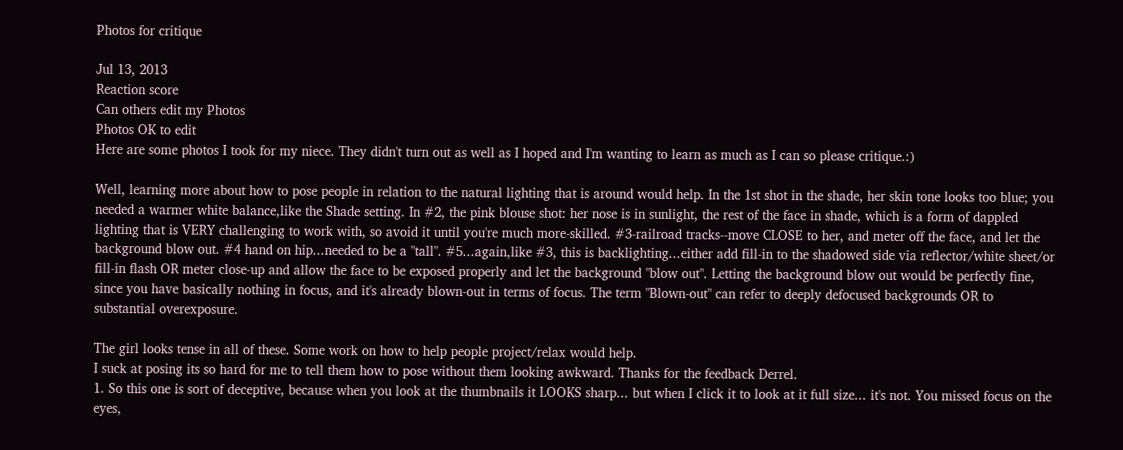Photos for critique

Jul 13, 2013
Reaction score
Can others edit my Photos
Photos OK to edit
Here are some photos I took for my niece. They didn't turn out as well as I hoped and I'm wanting to learn as much as I can so please critique.:)

Well, learning more about how to pose people in relation to the natural lighting that is around would help. In the 1st shot in the shade, her skin tone looks too blue; you needed a warmer white balance,like the Shade setting. In #2, the pink blouse shot: her nose is in sunlight, the rest of the face in shade, which is a form of dappled lighting that is VERY challenging to work with, so avoid it until you're much more-skilled. #3-railroad tracks--move CLOSE to her, and meter off the face, and let the background blow out. #4 hand on hip...needed to be a "tall". #5...again,like #3, this is backlighting...either add fill-in to the shadowed side via reflector/white sheet/or fill-in flash OR meter close-up and allow the face to be exposed properly and let the background "blow out". Letting the background blow out would be perfectly fine, since you have basically nothing in focus, and it's already blown-out in terms of focus. The term "Blown-out" can refer to deeply defocused backgrounds OR to substantial overexposure.

The girl looks tense in all of these. Some work on how to help people project/relax would help.
I suck at posing its so hard for me to tell them how to pose without them looking awkward. Thanks for the feedback Derrel.
1. So this one is sort of deceptive, because when you look at the thumbnails it LOOKS sharp... but when I click it to look at it full size... it's not. You missed focus on the eyes,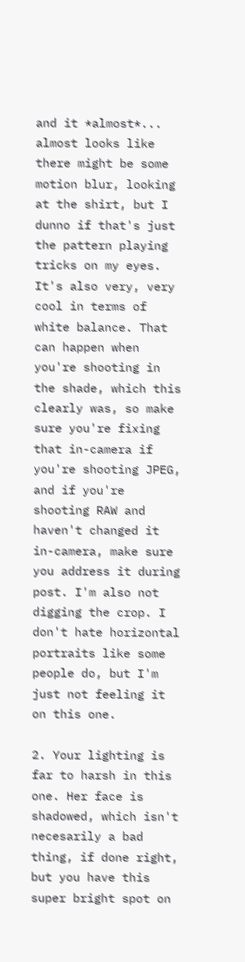and it *almost*... almost looks like there might be some motion blur, looking at the shirt, but I dunno if that's just the pattern playing tricks on my eyes. It's also very, very cool in terms of white balance. That can happen when you're shooting in the shade, which this clearly was, so make sure you're fixing that in-camera if you're shooting JPEG, and if you're shooting RAW and haven't changed it in-camera, make sure you address it during post. I'm also not digging the crop. I don't hate horizontal portraits like some people do, but I'm just not feeling it on this one.

2. Your lighting is far to harsh in this one. Her face is shadowed, which isn't necesarily a bad thing, if done right, but you have this super bright spot on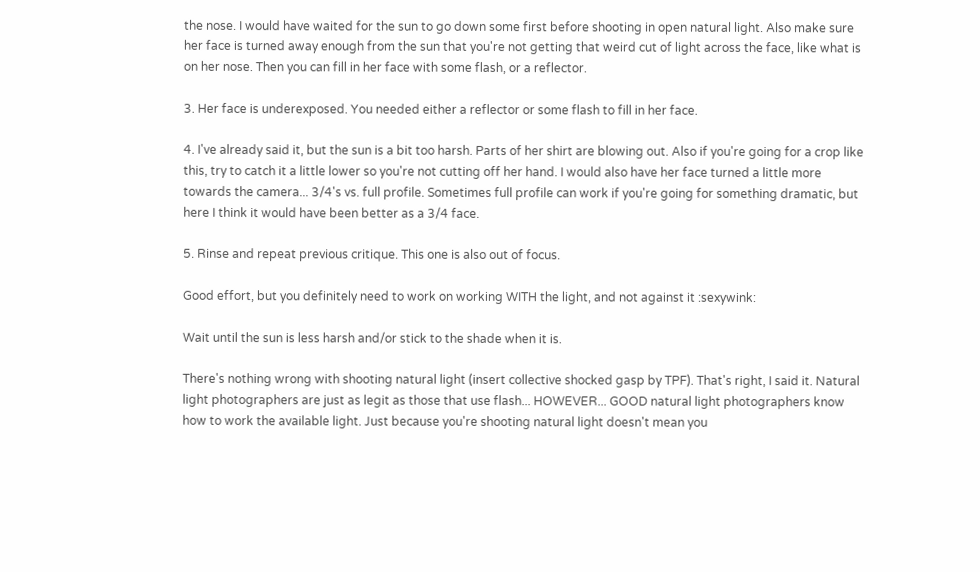the nose. I would have waited for the sun to go down some first before shooting in open natural light. Also make sure her face is turned away enough from the sun that you're not getting that weird cut of light across the face, like what is on her nose. Then you can fill in her face with some flash, or a reflector.

3. Her face is underexposed. You needed either a reflector or some flash to fill in her face.

4. I've already said it, but the sun is a bit too harsh. Parts of her shirt are blowing out. Also if you're going for a crop like this, try to catch it a little lower so you're not cutting off her hand. I would also have her face turned a little more towards the camera... 3/4's vs. full profile. Sometimes full profile can work if you're going for something dramatic, but here I think it would have been better as a 3/4 face.

5. Rinse and repeat previous critique. This one is also out of focus.

Good effort, but you definitely need to work on working WITH the light, and not against it :sexywink:

Wait until the sun is less harsh and/or stick to the shade when it is.

There's nothing wrong with shooting natural light (insert collective shocked gasp by TPF). That's right, I said it. Natural light photographers are just as legit as those that use flash... HOWEVER... GOOD natural light photographers know how to work the available light. Just because you're shooting natural light doesn't mean you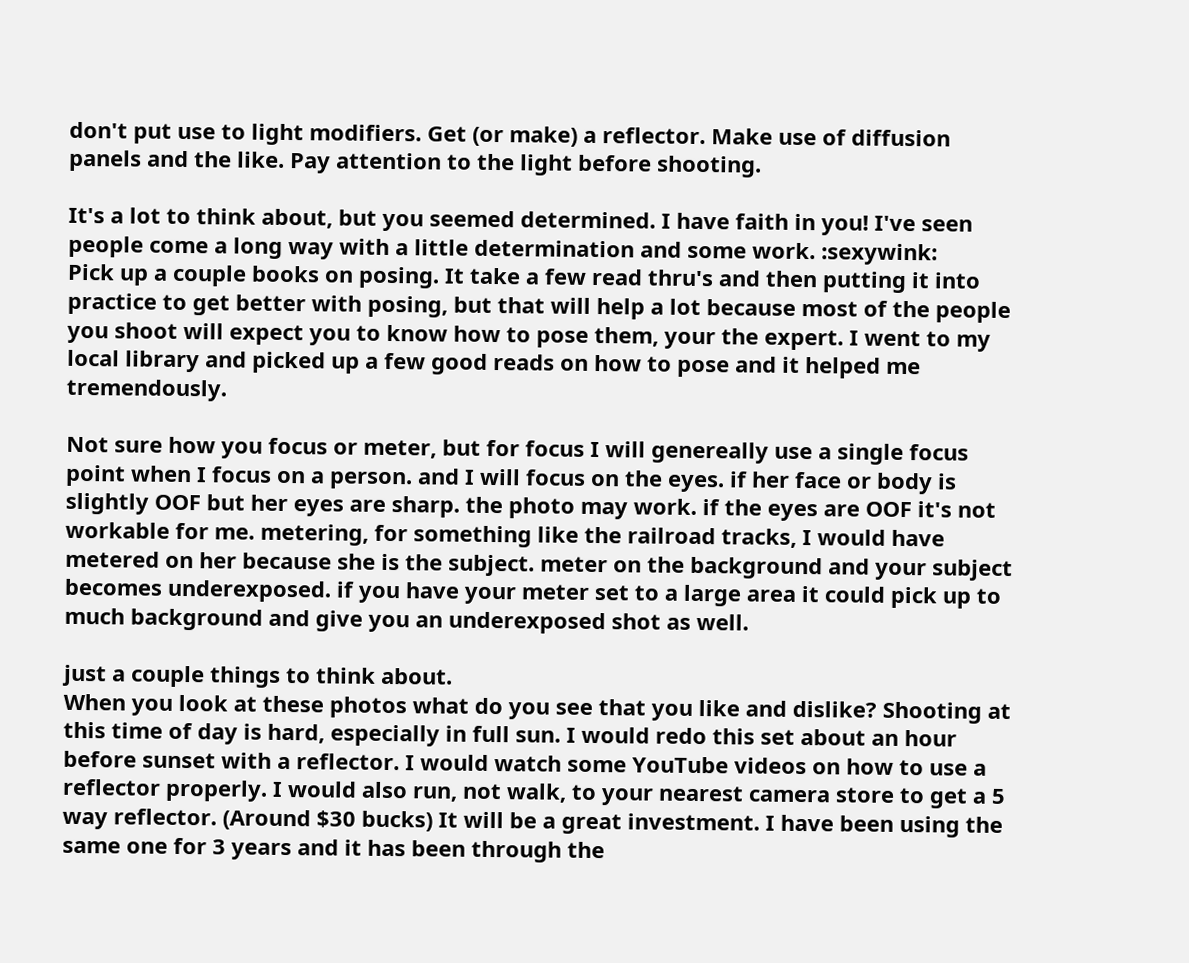don't put use to light modifiers. Get (or make) a reflector. Make use of diffusion panels and the like. Pay attention to the light before shooting.

It's a lot to think about, but you seemed determined. I have faith in you! I've seen people come a long way with a little determination and some work. :sexywink:
Pick up a couple books on posing. It take a few read thru's and then putting it into practice to get better with posing, but that will help a lot because most of the people you shoot will expect you to know how to pose them, your the expert. I went to my local library and picked up a few good reads on how to pose and it helped me tremendously.

Not sure how you focus or meter, but for focus I will genereally use a single focus point when I focus on a person. and I will focus on the eyes. if her face or body is slightly OOF but her eyes are sharp. the photo may work. if the eyes are OOF it's not workable for me. metering, for something like the railroad tracks, I would have metered on her because she is the subject. meter on the background and your subject becomes underexposed. if you have your meter set to a large area it could pick up to much background and give you an underexposed shot as well.

just a couple things to think about.
When you look at these photos what do you see that you like and dislike? Shooting at this time of day is hard, especially in full sun. I would redo this set about an hour before sunset with a reflector. I would watch some YouTube videos on how to use a reflector properly. I would also run, not walk, to your nearest camera store to get a 5 way reflector. (Around $30 bucks) It will be a great investment. I have been using the same one for 3 years and it has been through the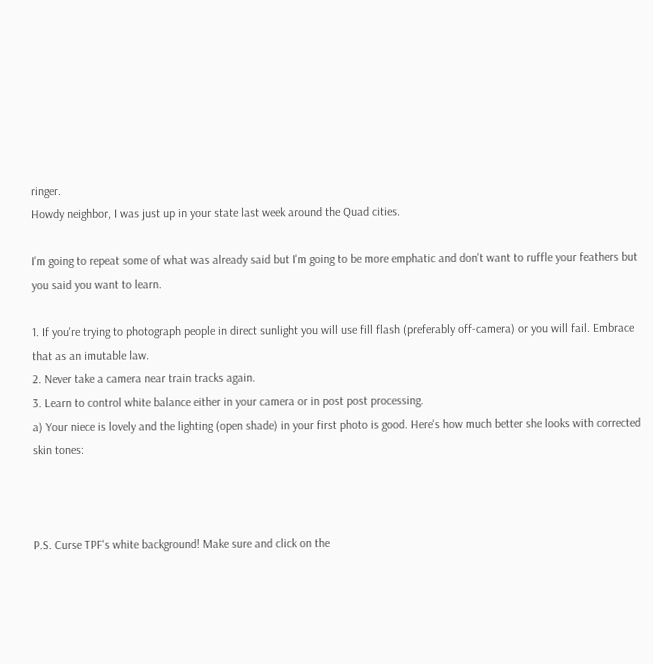ringer.
Howdy neighbor, I was just up in your state last week around the Quad cities.

I'm going to repeat some of what was already said but I'm going to be more emphatic and don't want to ruffle your feathers but you said you want to learn.

1. If you're trying to photograph people in direct sunlight you will use fill flash (preferably off-camera) or you will fail. Embrace that as an imutable law.
2. Never take a camera near train tracks again.
3. Learn to control white balance either in your camera or in post post processing.
a) Your niece is lovely and the lighting (open shade) in your first photo is good. Here's how much better she looks with corrected skin tones:



P.S. Curse TPF's white background! Make sure and click on the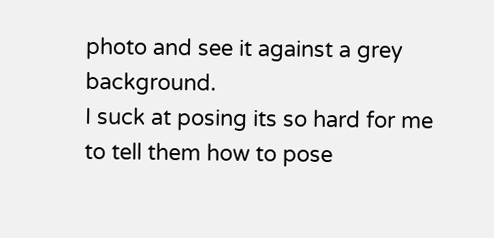photo and see it against a grey background.
I suck at posing its so hard for me to tell them how to pose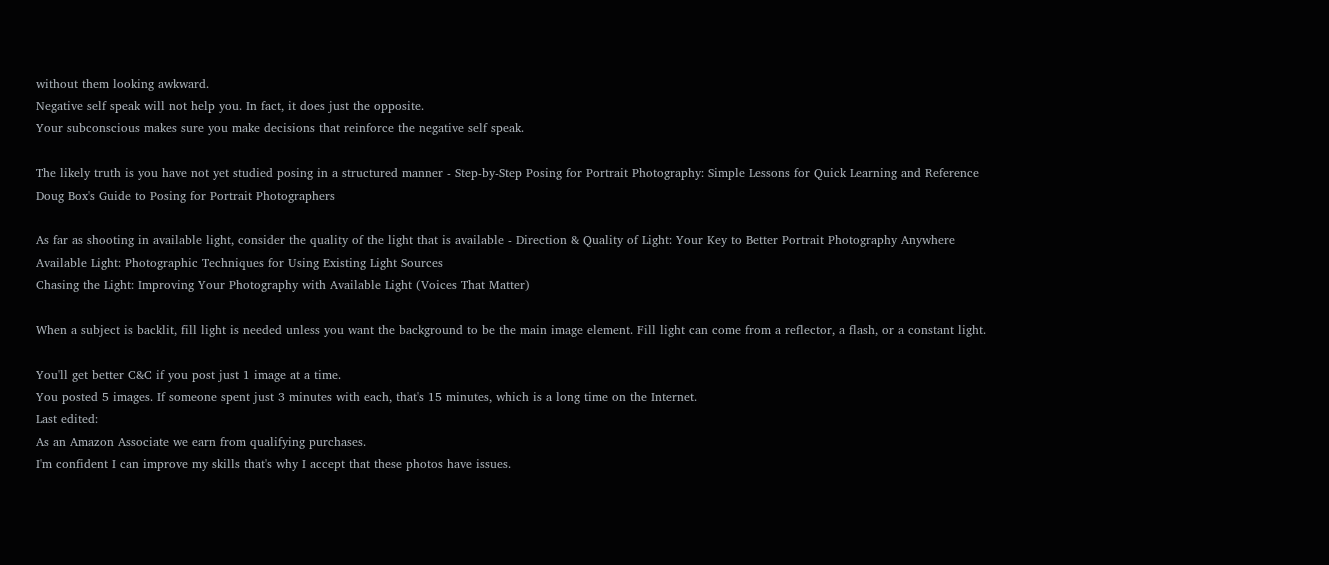without them looking awkward.
Negative self speak will not help you. In fact, it does just the opposite.
Your subconscious makes sure you make decisions that reinforce the negative self speak.

The likely truth is you have not yet studied posing in a structured manner - Step-by-Step Posing for Portrait Photography: Simple Lessons for Quick Learning and Reference
Doug Box's Guide to Posing for Portrait Photographers

As far as shooting in available light, consider the quality of the light that is available - Direction & Quality of Light: Your Key to Better Portrait Photography Anywhere
Available Light: Photographic Techniques for Using Existing Light Sources
Chasing the Light: Improving Your Photography with Available Light (Voices That Matter)

When a subject is backlit, fill light is needed unless you want the background to be the main image element. Fill light can come from a reflector, a flash, or a constant light.

You'll get better C&C if you post just 1 image at a time.
You posted 5 images. If someone spent just 3 minutes with each, that's 15 minutes, which is a long time on the Internet.
Last edited:
As an Amazon Associate we earn from qualifying purchases.
I'm confident I can improve my skills that's why I accept that these photos have issues.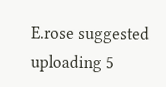E.rose suggested uploading 5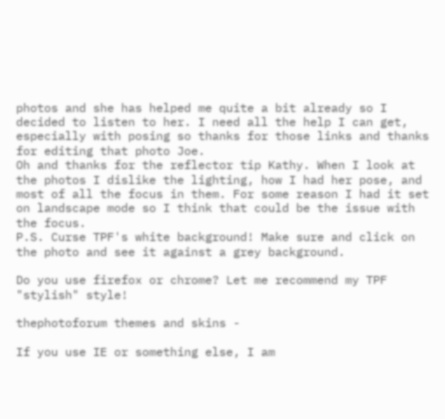photos and she has helped me quite a bit already so I decided to listen to her. I need all the help I can get, especially with posing so thanks for those links and thanks for editing that photo Joe.
Oh and thanks for the reflector tip Kathy. When I look at the photos I dislike the lighting, how I had her pose, and most of all the focus in them. For some reason I had it set on landscape mode so I think that could be the issue with the focus.
P.S. Curse TPF's white background! Make sure and click on the photo and see it against a grey background.

Do you use firefox or chrome? Let me recommend my TPF "stylish" style!

thephotoforum themes and skins -

If you use IE or something else, I am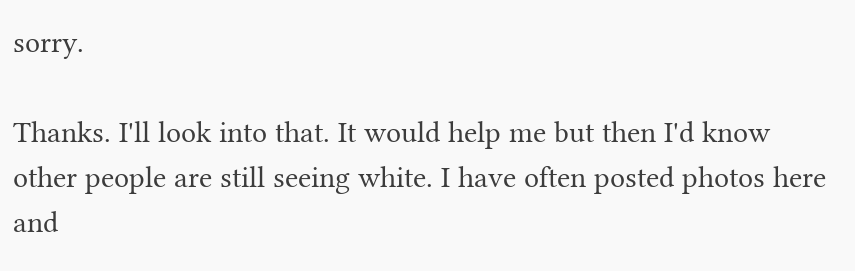sorry.

Thanks. I'll look into that. It would help me but then I'd know other people are still seeing white. I have often posted photos here and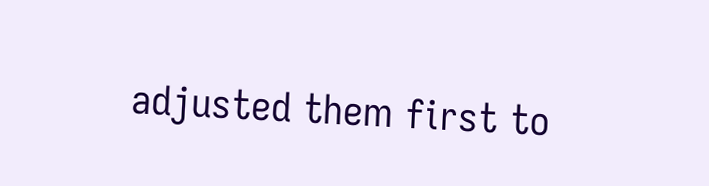adjusted them first to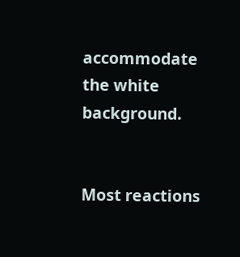accommodate the white background.


Most reactions